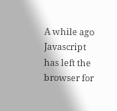A while ago Javascript has left the browser for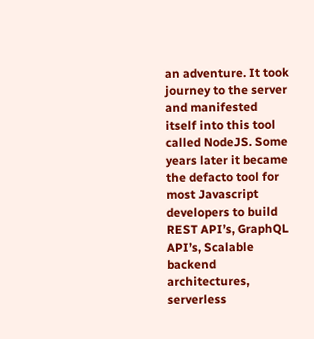an adventure. It took journey to the server and manifested itself into this tool called NodeJS. Some years later it became the defacto tool for most Javascript developers to build REST API’s, GraphQL API’s, Scalable backend architectures, serverless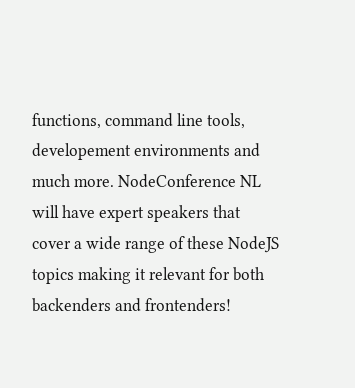functions, command line tools, developement environments and much more. NodeConference NL will have expert speakers that cover a wide range of these NodeJS topics making it relevant for both backenders and frontenders!